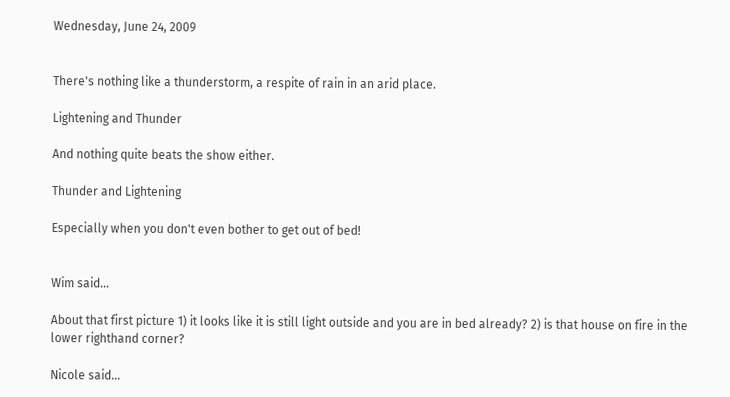Wednesday, June 24, 2009


There's nothing like a thunderstorm, a respite of rain in an arid place.

Lightening and Thunder

And nothing quite beats the show either.

Thunder and Lightening

Especially when you don't even bother to get out of bed!


Wim said...

About that first picture 1) it looks like it is still light outside and you are in bed already? 2) is that house on fire in the lower righthand corner?

Nicole said...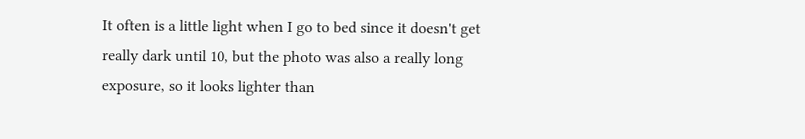It often is a little light when I go to bed since it doesn't get really dark until 10, but the photo was also a really long exposure, so it looks lighter than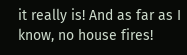it really is! And as far as I know, no house fires!